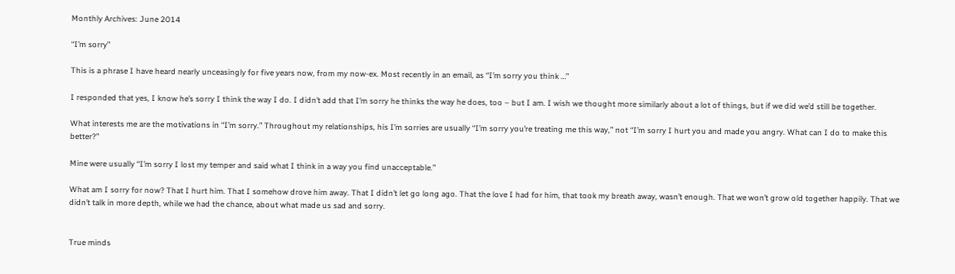Monthly Archives: June 2014

“I’m sorry”

This is a phrase I have heard nearly unceasingly for five years now, from my now-ex. Most recently in an email, as “I’m sorry you think …”

I responded that yes, I know he’s sorry I think the way I do. I didn’t add that I’m sorry he thinks the way he does, too – but I am. I wish we thought more similarly about a lot of things, but if we did we’d still be together.

What interests me are the motivations in “I’m sorry.” Throughout my relationships, his I’m sorries are usually “I’m sorry you’re treating me this way,” not “I’m sorry I hurt you and made you angry. What can I do to make this better?”

Mine were usually “I’m sorry I lost my temper and said what I think in a way you find unacceptable.”

What am I sorry for now? That I hurt him. That I somehow drove him away. That I didn’t let go long ago. That the love I had for him, that took my breath away, wasn’t enough. That we won’t grow old together happily. That we didn’t talk in more depth, while we had the chance, about what made us sad and sorry.


True minds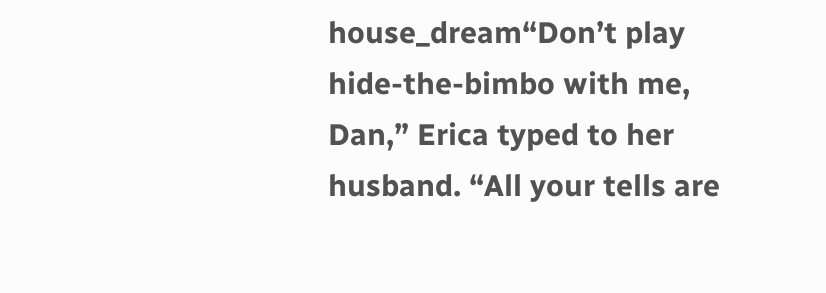house_dream“Don’t play hide-the-bimbo with me, Dan,” Erica typed to her husband. “All your tells are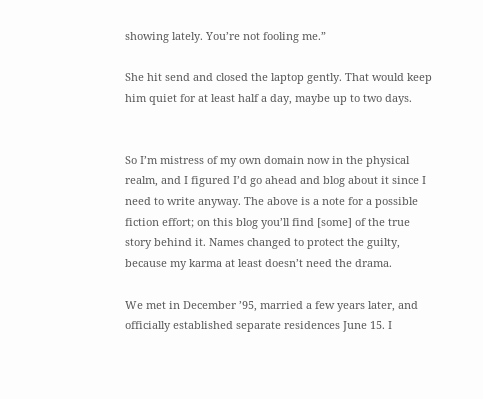showing lately. You’re not fooling me.”

She hit send and closed the laptop gently. That would keep him quiet for at least half a day, maybe up to two days.


So I’m mistress of my own domain now in the physical realm, and I figured I’d go ahead and blog about it since I need to write anyway. The above is a note for a possible fiction effort; on this blog you’ll find [some] of the true story behind it. Names changed to protect the guilty, because my karma at least doesn’t need the drama.

We met in December ’95, married a few years later, and officially established separate residences June 15. I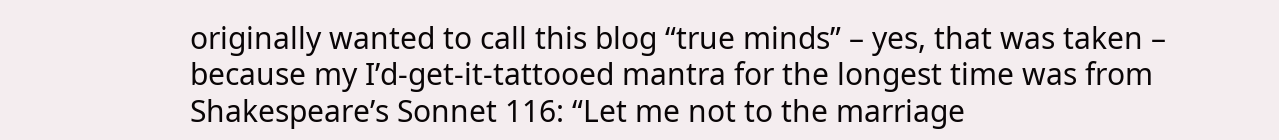originally wanted to call this blog “true minds” – yes, that was taken – because my I’d-get-it-tattooed mantra for the longest time was from Shakespeare’s Sonnet 116: “Let me not to the marriage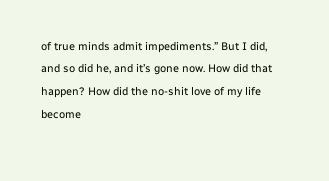of true minds admit impediments.” But I did, and so did he, and it’s gone now. How did that happen? How did the no-shit love of my life become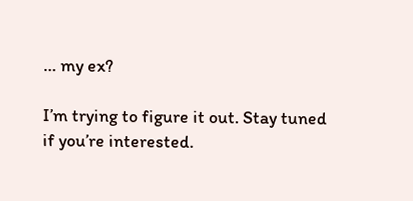… my ex?

I’m trying to figure it out. Stay tuned if you’re interested.